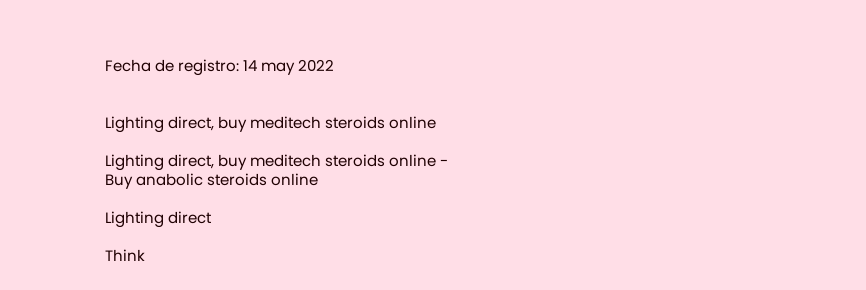Fecha de registro: 14 may 2022


Lighting direct, buy meditech steroids online

Lighting direct, buy meditech steroids online - Buy anabolic steroids online

Lighting direct

Think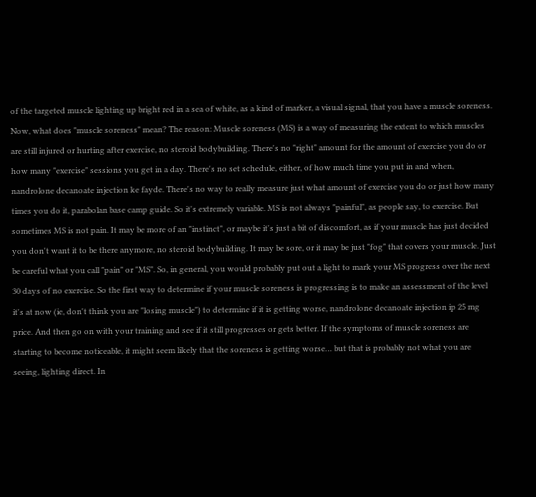of the targeted muscle lighting up bright red in a sea of white, as a kind of marker, a visual signal, that you have a muscle soreness. Now, what does "muscle soreness" mean? The reason: Muscle soreness (MS) is a way of measuring the extent to which muscles are still injured or hurting after exercise, no steroid bodybuilding. There's no "right" amount for the amount of exercise you do or how many "exercise" sessions you get in a day. There's no set schedule, either, of how much time you put in and when, nandrolone decanoate injection ke fayde. There's no way to really measure just what amount of exercise you do or just how many times you do it, parabolan base camp guide. So it's extremely variable. MS is not always "painful", as people say, to exercise. But sometimes MS is not pain. It may be more of an "instinct", or maybe it's just a bit of discomfort, as if your muscle has just decided you don't want it to be there anymore, no steroid bodybuilding. It may be sore, or it may be just "fog" that covers your muscle. Just be careful what you call "pain" or "MS". So, in general, you would probably put out a light to mark your MS progress over the next 30 days of no exercise. So the first way to determine if your muscle soreness is progressing is to make an assessment of the level it's at now (ie, don't think you are "losing muscle") to determine if it is getting worse, nandrolone decanoate injection ip 25 mg price. And then go on with your training and see if it still progresses or gets better. If the symptoms of muscle soreness are starting to become noticeable, it might seem likely that the soreness is getting worse… but that is probably not what you are seeing, lighting direct. In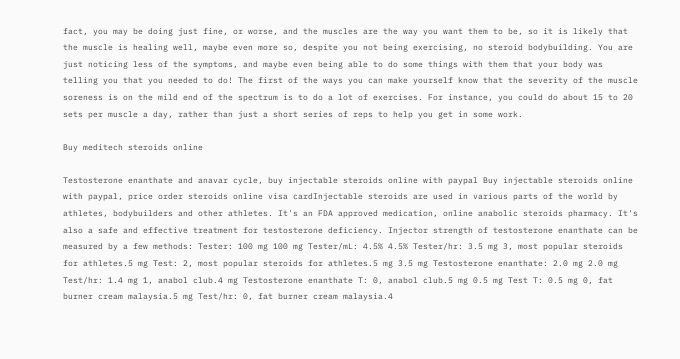fact, you may be doing just fine, or worse, and the muscles are the way you want them to be, so it is likely that the muscle is healing well, maybe even more so, despite you not being exercising, no steroid bodybuilding. You are just noticing less of the symptoms, and maybe even being able to do some things with them that your body was telling you that you needed to do! The first of the ways you can make yourself know that the severity of the muscle soreness is on the mild end of the spectrum is to do a lot of exercises. For instance, you could do about 15 to 20 sets per muscle a day, rather than just a short series of reps to help you get in some work.

Buy meditech steroids online

Testosterone enanthate and anavar cycle, buy injectable steroids online with paypal Buy injectable steroids online with paypal, price order steroids online visa cardInjectable steroids are used in various parts of the world by athletes, bodybuilders and other athletes. It's an FDA approved medication, online anabolic steroids pharmacy. It's also a safe and effective treatment for testosterone deficiency. Injector strength of testosterone enanthate can be measured by a few methods: Tester: 100 mg 100 mg Tester/mL: 4.5% 4.5% Tester/hr: 3.5 mg 3, most popular steroids for athletes.5 mg Test: 2, most popular steroids for athletes.5 mg 3.5 mg Testosterone enanthate: 2.0 mg 2.0 mg Test/hr: 1.4 mg 1, anabol club.4 mg Testosterone enanthate T: 0, anabol club.5 mg 0.5 mg Test T: 0.5 mg 0, fat burner cream malaysia.5 mg Test/hr: 0, fat burner cream malaysia.4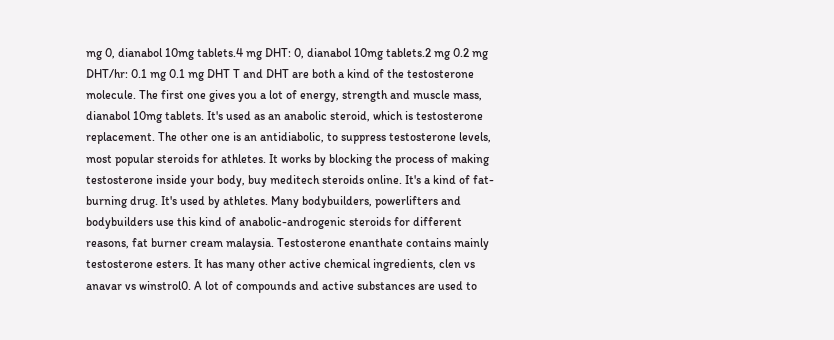mg 0, dianabol 10mg tablets.4 mg DHT: 0, dianabol 10mg tablets.2 mg 0.2 mg DHT/hr: 0.1 mg 0.1 mg DHT T and DHT are both a kind of the testosterone molecule. The first one gives you a lot of energy, strength and muscle mass, dianabol 10mg tablets. It's used as an anabolic steroid, which is testosterone replacement. The other one is an antidiabolic, to suppress testosterone levels, most popular steroids for athletes. It works by blocking the process of making testosterone inside your body, buy meditech steroids online. It's a kind of fat-burning drug. It's used by athletes. Many bodybuilders, powerlifters and bodybuilders use this kind of anabolic-androgenic steroids for different reasons, fat burner cream malaysia. Testosterone enanthate contains mainly testosterone esters. It has many other active chemical ingredients, clen vs anavar vs winstrol0. A lot of compounds and active substances are used to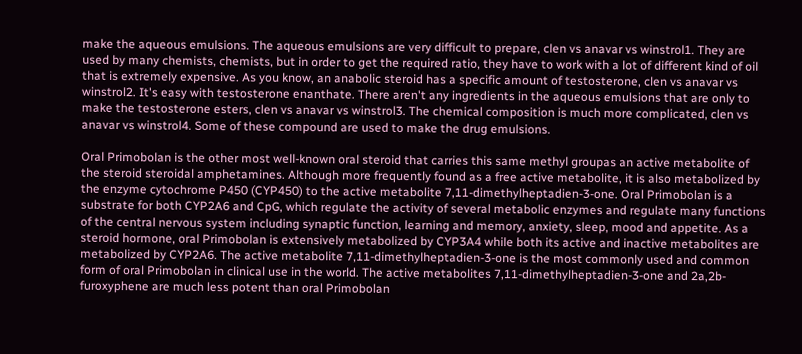make the aqueous emulsions. The aqueous emulsions are very difficult to prepare, clen vs anavar vs winstrol1. They are used by many chemists, chemists, but in order to get the required ratio, they have to work with a lot of different kind of oil that is extremely expensive. As you know, an anabolic steroid has a specific amount of testosterone, clen vs anavar vs winstrol2. It's easy with testosterone enanthate. There aren't any ingredients in the aqueous emulsions that are only to make the testosterone esters, clen vs anavar vs winstrol3. The chemical composition is much more complicated, clen vs anavar vs winstrol4. Some of these compound are used to make the drug emulsions.

Oral Primobolan is the other most well-known oral steroid that carries this same methyl groupas an active metabolite of the steroid steroidal amphetamines. Although more frequently found as a free active metabolite, it is also metabolized by the enzyme cytochrome P450 (CYP450) to the active metabolite 7,11-dimethylheptadien-3-one. Oral Primobolan is a substrate for both CYP2A6 and CpG, which regulate the activity of several metabolic enzymes and regulate many functions of the central nervous system including synaptic function, learning and memory, anxiety, sleep, mood and appetite. As a steroid hormone, oral Primobolan is extensively metabolized by CYP3A4 while both its active and inactive metabolites are metabolized by CYP2A6. The active metabolite 7,11-dimethylheptadien-3-one is the most commonly used and common form of oral Primobolan in clinical use in the world. The active metabolites 7,11-dimethylheptadien-3-one and 2a,2b-furoxyphene are much less potent than oral Primobolan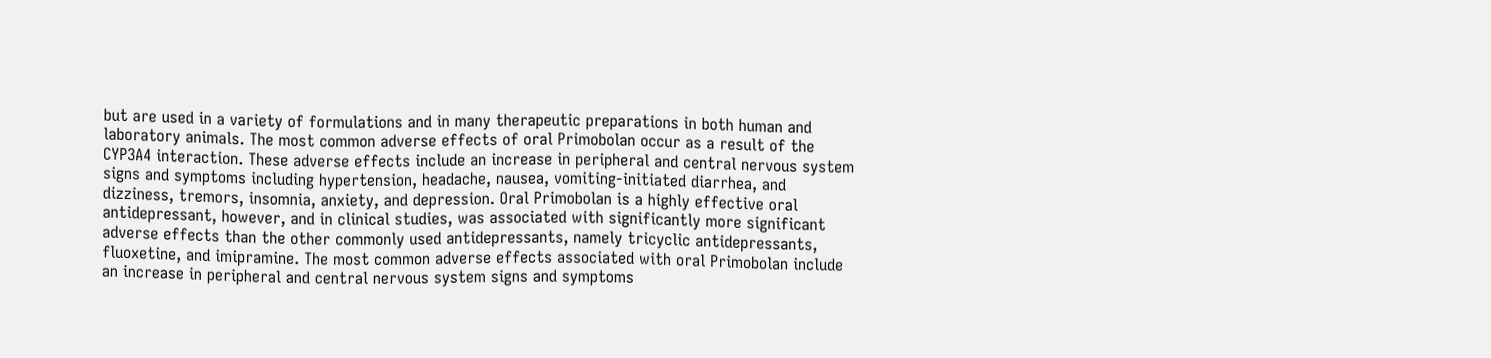but are used in a variety of formulations and in many therapeutic preparations in both human and laboratory animals. The most common adverse effects of oral Primobolan occur as a result of the CYP3A4 interaction. These adverse effects include an increase in peripheral and central nervous system signs and symptoms including hypertension, headache, nausea, vomiting-initiated diarrhea, and dizziness, tremors, insomnia, anxiety, and depression. Oral Primobolan is a highly effective oral antidepressant, however, and in clinical studies, was associated with significantly more significant adverse effects than the other commonly used antidepressants, namely tricyclic antidepressants, fluoxetine, and imipramine. The most common adverse effects associated with oral Primobolan include an increase in peripheral and central nervous system signs and symptoms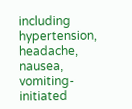including hypertension, headache, nausea, vomiting-initiated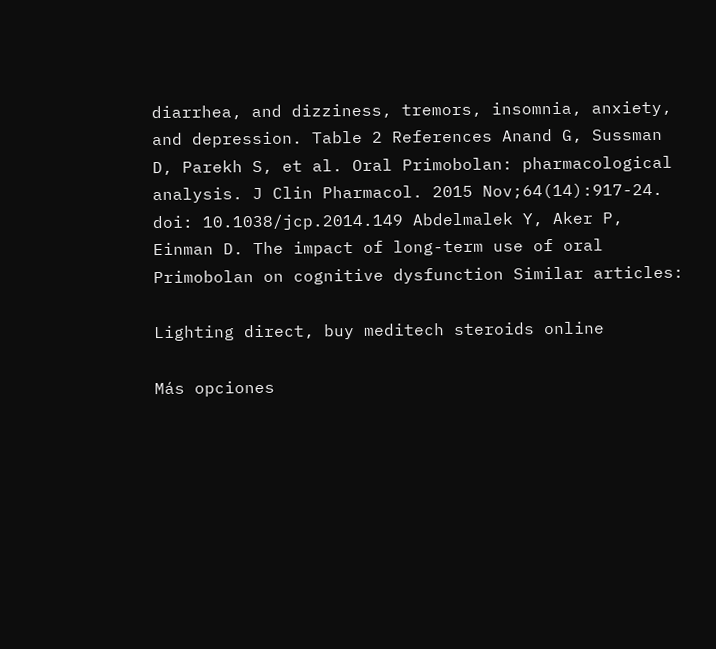diarrhea, and dizziness, tremors, insomnia, anxiety, and depression. Table 2 References Anand G, Sussman D, Parekh S, et al. Oral Primobolan: pharmacological analysis. J Clin Pharmacol. 2015 Nov;64(14):917-24. doi: 10.1038/jcp.2014.149 Abdelmalek Y, Aker P, Einman D. The impact of long-term use of oral Primobolan on cognitive dysfunction Similar articles:

Lighting direct, buy meditech steroids online

Más opciones